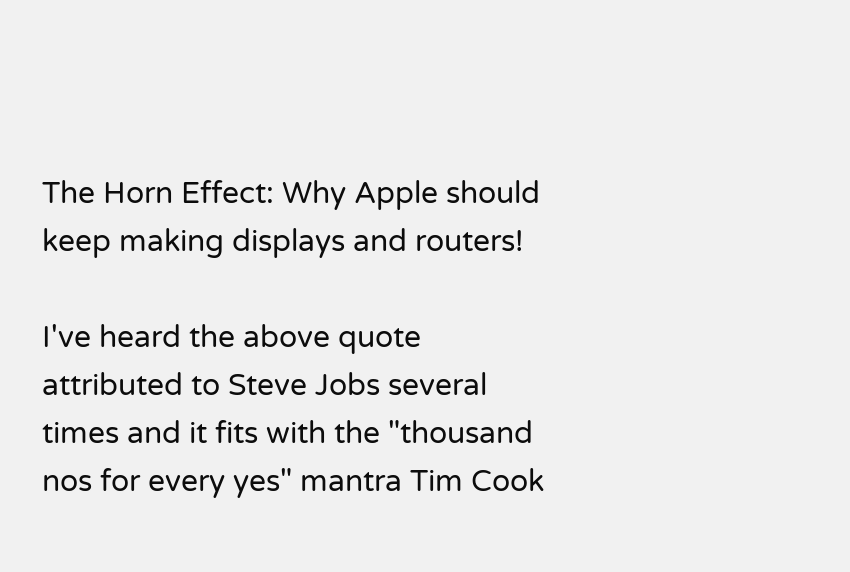The Horn Effect: Why Apple should keep making displays and routers!

I've heard the above quote attributed to Steve Jobs several times and it fits with the "thousand nos for every yes" mantra Tim Cook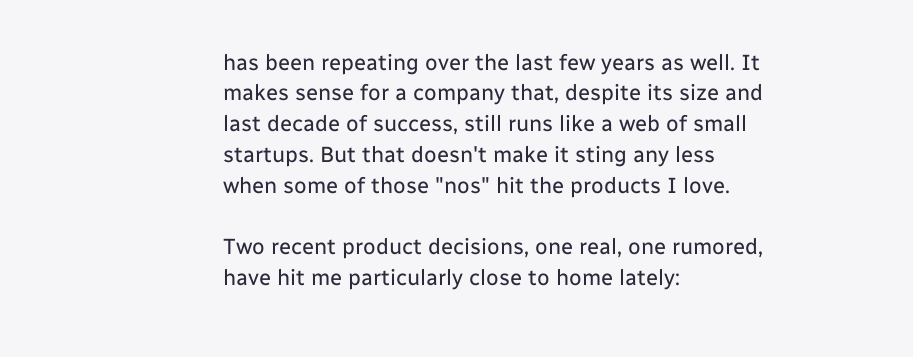has been repeating over the last few years as well. It makes sense for a company that, despite its size and last decade of success, still runs like a web of small startups. But that doesn't make it sting any less when some of those "nos" hit the products I love.

Two recent product decisions, one real, one rumored, have hit me particularly close to home lately: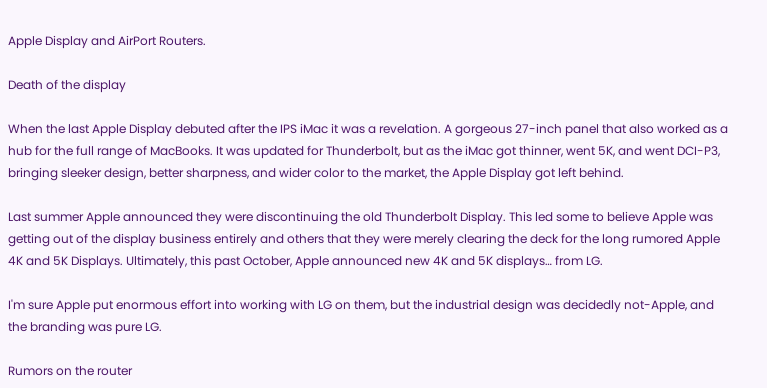Apple Display and AirPort Routers.

Death of the display

When the last Apple Display debuted after the IPS iMac it was a revelation. A gorgeous 27-inch panel that also worked as a hub for the full range of MacBooks. It was updated for Thunderbolt, but as the iMac got thinner, went 5K, and went DCI-P3, bringing sleeker design, better sharpness, and wider color to the market, the Apple Display got left behind.

Last summer Apple announced they were discontinuing the old Thunderbolt Display. This led some to believe Apple was getting out of the display business entirely and others that they were merely clearing the deck for the long rumored Apple 4K and 5K Displays. Ultimately, this past October, Apple announced new 4K and 5K displays… from LG.

I'm sure Apple put enormous effort into working with LG on them, but the industrial design was decidedly not-Apple, and the branding was pure LG.

Rumors on the router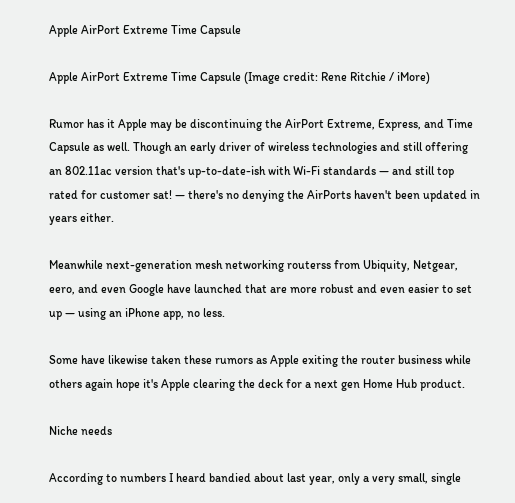Apple AirPort Extreme Time Capsule

Apple AirPort Extreme Time Capsule (Image credit: Rene Ritchie / iMore)

Rumor has it Apple may be discontinuing the AirPort Extreme, Express, and Time Capsule as well. Though an early driver of wireless technologies and still offering an 802.11ac version that's up-to-date-ish with Wi-Fi standards — and still top rated for customer sat! — there's no denying the AirPorts haven't been updated in years either.

Meanwhile next-generation mesh networking routerss from Ubiquity, Netgear, eero, and even Google have launched that are more robust and even easier to set up — using an iPhone app, no less.

Some have likewise taken these rumors as Apple exiting the router business while others again hope it's Apple clearing the deck for a next gen Home Hub product.

Niche needs

According to numbers I heard bandied about last year, only a very small, single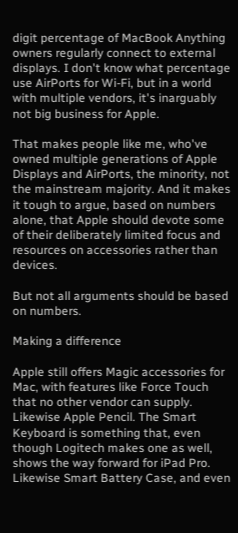digit percentage of MacBook Anything owners regularly connect to external displays. I don't know what percentage use AirPorts for Wi-Fi, but in a world with multiple vendors, it's inarguably not big business for Apple.

That makes people like me, who've owned multiple generations of Apple Displays and AirPorts, the minority, not the mainstream majority. And it makes it tough to argue, based on numbers alone, that Apple should devote some of their deliberately limited focus and resources on accessories rather than devices.

But not all arguments should be based on numbers.

Making a difference

Apple still offers Magic accessories for Mac, with features like Force Touch that no other vendor can supply. Likewise Apple Pencil. The Smart Keyboard is something that, even though Logitech makes one as well, shows the way forward for iPad Pro. Likewise Smart Battery Case, and even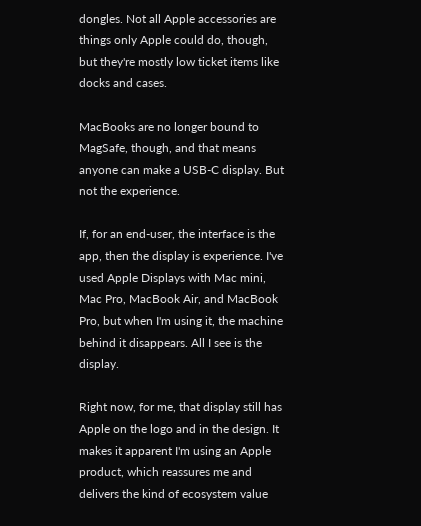dongles. Not all Apple accessories are things only Apple could do, though, but they're mostly low ticket items like docks and cases.

MacBooks are no longer bound to MagSafe, though, and that means anyone can make a USB-C display. But not the experience.

If, for an end-user, the interface is the app, then the display is experience. I've used Apple Displays with Mac mini, Mac Pro, MacBook Air, and MacBook Pro, but when I'm using it, the machine behind it disappears. All I see is the display.

Right now, for me, that display still has Apple on the logo and in the design. It makes it apparent I'm using an Apple product, which reassures me and delivers the kind of ecosystem value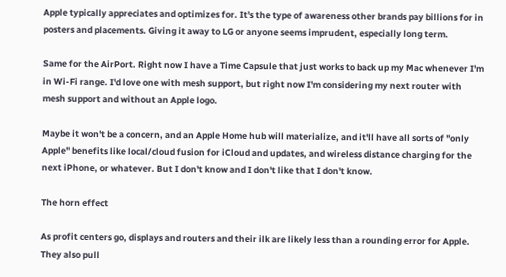Apple typically appreciates and optimizes for. It's the type of awareness other brands pay billions for in posters and placements. Giving it away to LG or anyone seems imprudent, especially long term.

Same for the AirPort. Right now I have a Time Capsule that just works to back up my Mac whenever I'm in Wi-Fi range. I'd love one with mesh support, but right now I'm considering my next router with mesh support and without an Apple logo.

Maybe it won't be a concern, and an Apple Home hub will materialize, and it'll have all sorts of "only Apple" benefits like local/cloud fusion for iCloud and updates, and wireless distance charging for the next iPhone, or whatever. But I don't know and I don't like that I don't know.

The horn effect

As profit centers go, displays and routers and their ilk are likely less than a rounding error for Apple. They also pull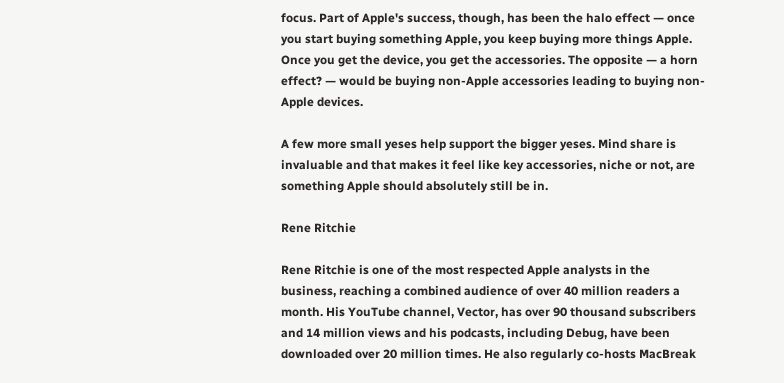focus. Part of Apple's success, though, has been the halo effect — once you start buying something Apple, you keep buying more things Apple. Once you get the device, you get the accessories. The opposite — a horn effect? — would be buying non-Apple accessories leading to buying non-Apple devices.

A few more small yeses help support the bigger yeses. Mind share is invaluable and that makes it feel like key accessories, niche or not, are something Apple should absolutely still be in.

Rene Ritchie

Rene Ritchie is one of the most respected Apple analysts in the business, reaching a combined audience of over 40 million readers a month. His YouTube channel, Vector, has over 90 thousand subscribers and 14 million views and his podcasts, including Debug, have been downloaded over 20 million times. He also regularly co-hosts MacBreak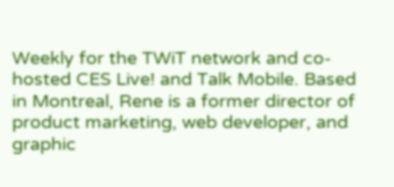Weekly for the TWiT network and co-hosted CES Live! and Talk Mobile. Based in Montreal, Rene is a former director of product marketing, web developer, and graphic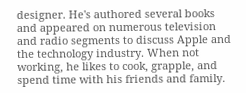designer. He's authored several books and appeared on numerous television and radio segments to discuss Apple and the technology industry. When not working, he likes to cook, grapple, and spend time with his friends and family.